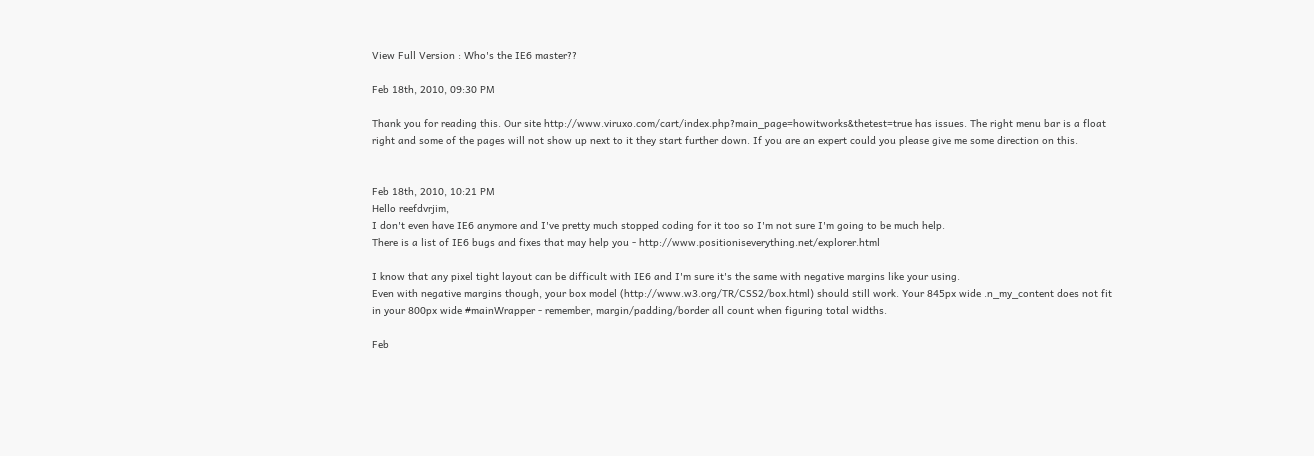View Full Version : Who's the IE6 master??

Feb 18th, 2010, 09:30 PM

Thank you for reading this. Our site http://www.viruxo.com/cart/index.php?main_page=howitworks&thetest=true has issues. The right menu bar is a float right and some of the pages will not show up next to it they start further down. If you are an expert could you please give me some direction on this.


Feb 18th, 2010, 10:21 PM
Hello reefdvrjim,
I don't even have IE6 anymore and I've pretty much stopped coding for it too so I'm not sure I'm going to be much help.
There is a list of IE6 bugs and fixes that may help you - http://www.positioniseverything.net/explorer.html

I know that any pixel tight layout can be difficult with IE6 and I'm sure it's the same with negative margins like your using.
Even with negative margins though, your box model (http://www.w3.org/TR/CSS2/box.html) should still work. Your 845px wide .n_my_content does not fit in your 800px wide #mainWrapper - remember, margin/padding/border all count when figuring total widths.

Feb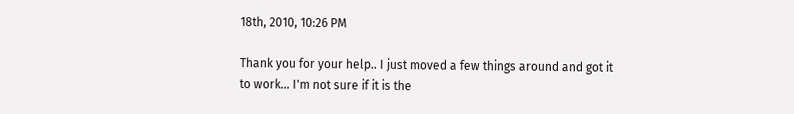18th, 2010, 10:26 PM

Thank you for your help.. I just moved a few things around and got it to work... I'm not sure if it is the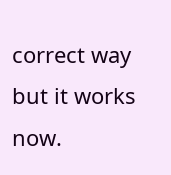correct way but it works now.